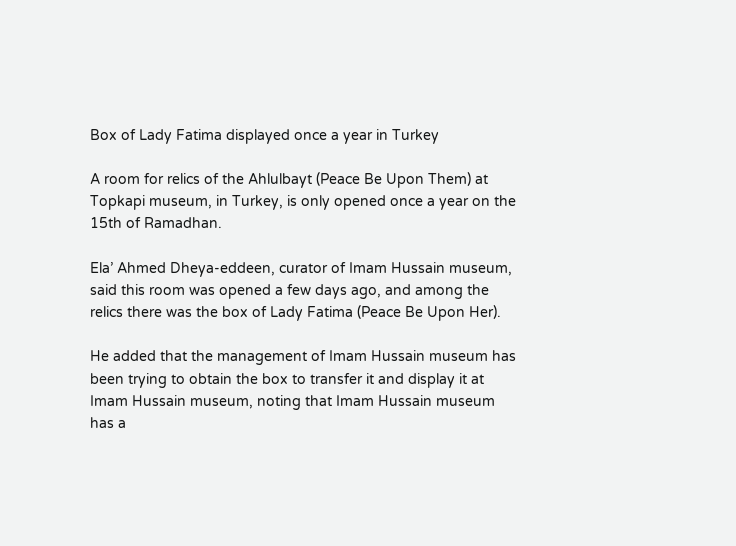Box of Lady Fatima displayed once a year in Turkey

A room for relics of the Ahlulbayt (Peace Be Upon Them) at Topkapi museum, in Turkey, is only opened once a year on the 15th of Ramadhan.

Ela’ Ahmed Dheya-eddeen, curator of Imam Hussain museum, said this room was opened a few days ago, and among the relics there was the box of Lady Fatima (Peace Be Upon Her).

He added that the management of Imam Hussain museum has been trying to obtain the box to transfer it and display it at Imam Hussain museum, noting that Imam Hussain museum has a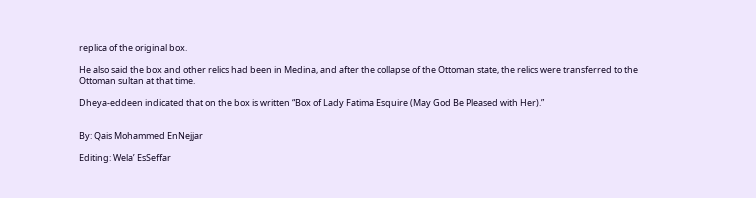replica of the original box.

He also said the box and other relics had been in Medina, and after the collapse of the Ottoman state, the relics were transferred to the Ottoman sultan at that time.

Dheya-eddeen indicated that on the box is written “Box of Lady Fatima Esquire (May God Be Pleased with Her).”


By: Qais Mohammed EnNejjar

Editing: Wela’ EsSeffar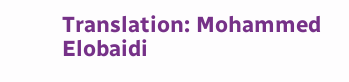Translation: Mohammed Elobaidi